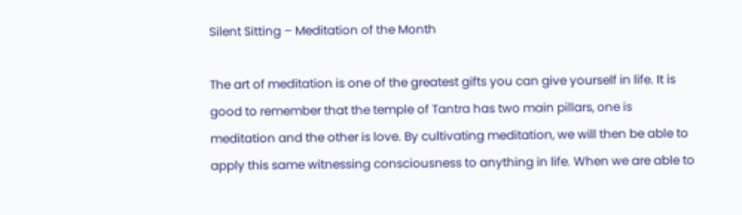Silent Sitting – Meditation of the Month

The art of meditation is one of the greatest gifts you can give yourself in life. It is good to remember that the temple of Tantra has two main pillars, one is meditation and the other is love. By cultivating meditation, we will then be able to apply this same witnessing consciousness to anything in life. When we are able to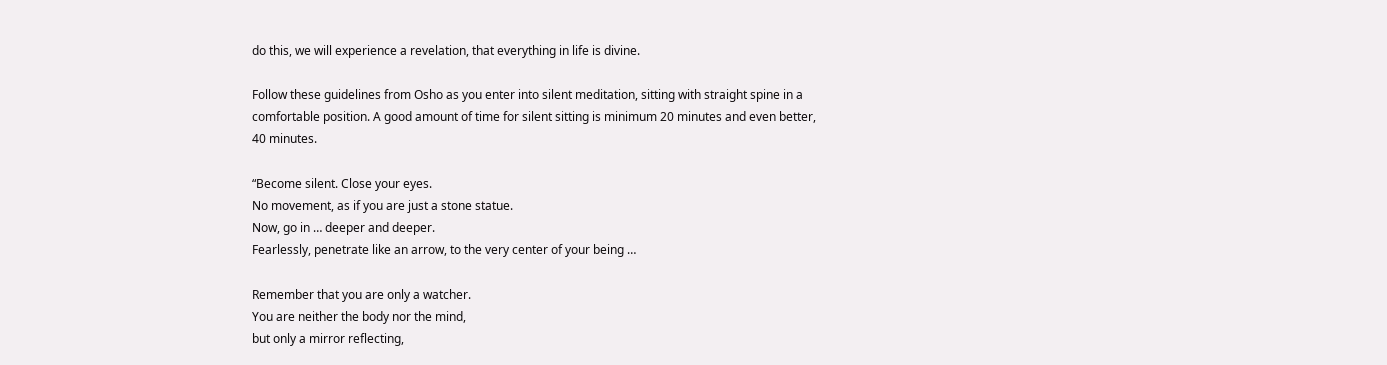do this, we will experience a revelation, that everything in life is divine.

Follow these guidelines from Osho as you enter into silent meditation, sitting with straight spine in a comfortable position. A good amount of time for silent sitting is minimum 20 minutes and even better, 40 minutes.

“Become silent. Close your eyes.
No movement, as if you are just a stone statue.
Now, go in … deeper and deeper.
Fearlessly, penetrate like an arrow, to the very center of your being …

Remember that you are only a watcher.
You are neither the body nor the mind,
but only a mirror reflecting,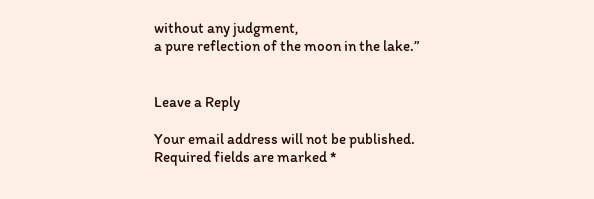without any judgment,
a pure reflection of the moon in the lake.”


Leave a Reply

Your email address will not be published. Required fields are marked *